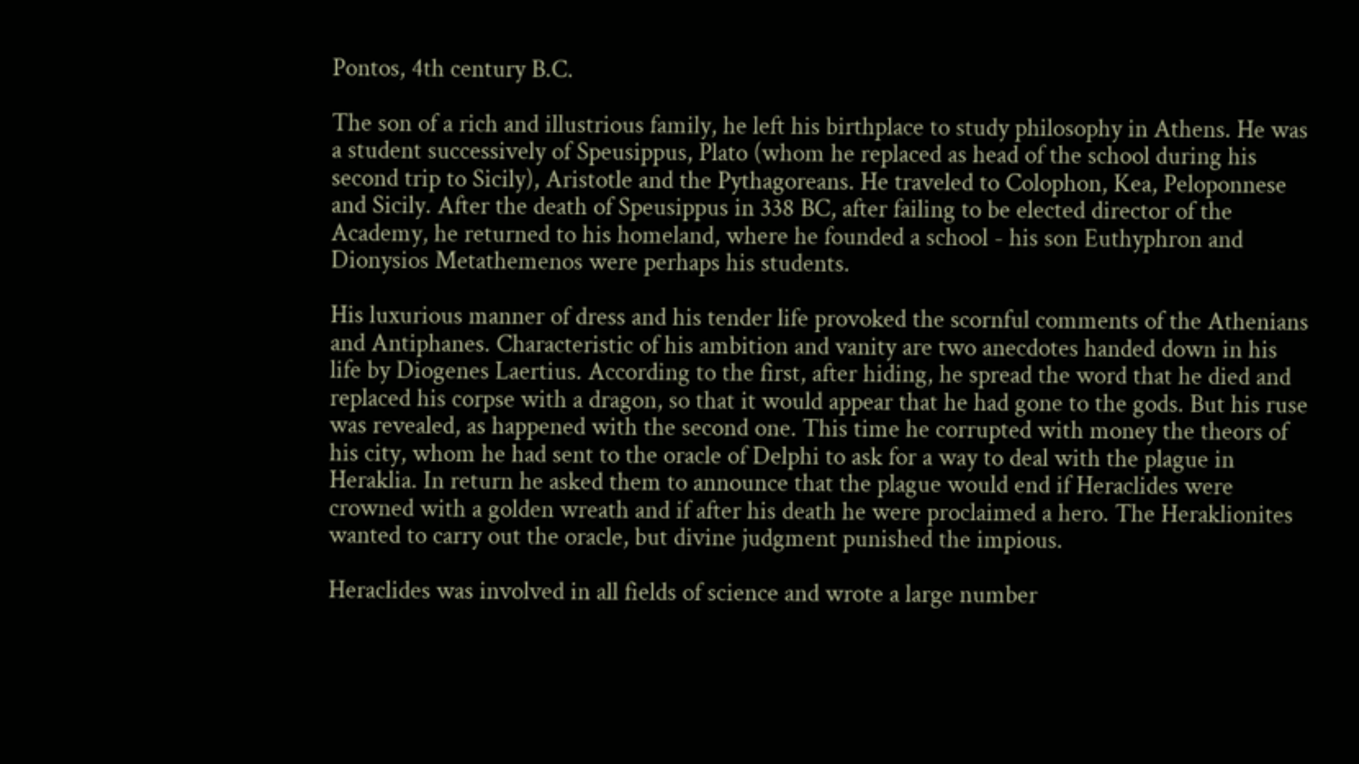Pontos, 4th century B.C.

The son of a rich and illustrious family, he left his birthplace to study philosophy in Athens. He was a student successively of Speusippus, Plato (whom he replaced as head of the school during his second trip to Sicily), Aristotle and the Pythagoreans. He traveled to Colophon, Kea, Peloponnese and Sicily. After the death of Speusippus in 338 BC, after failing to be elected director of the Academy, he returned to his homeland, where he founded a school - his son Euthyphron and Dionysios Metathemenos were perhaps his students.

His luxurious manner of dress and his tender life provoked the scornful comments of the Athenians and Antiphanes. Characteristic of his ambition and vanity are two anecdotes handed down in his life by Diogenes Laertius. According to the first, after hiding, he spread the word that he died and replaced his corpse with a dragon, so that it would appear that he had gone to the gods. But his ruse was revealed, as happened with the second one. This time he corrupted with money the theors of his city, whom he had sent to the oracle of Delphi to ask for a way to deal with the plague in Heraklia. In return he asked them to announce that the plague would end if Heraclides were crowned with a golden wreath and if after his death he were proclaimed a hero. The Heraklionites wanted to carry out the oracle, but divine judgment punished the impious.

Heraclides was involved in all fields of science and wrote a large number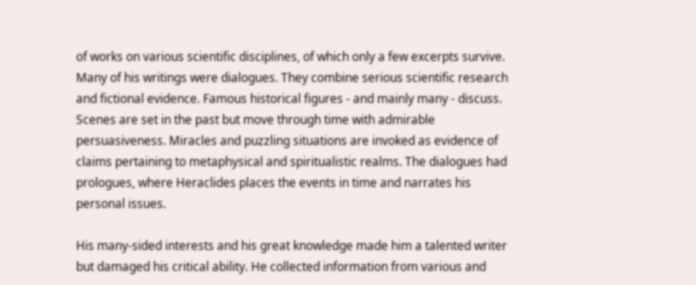of works on various scientific disciplines, of which only a few excerpts survive. Many of his writings were dialogues. They combine serious scientific research and fictional evidence. Famous historical figures - and mainly many - discuss. Scenes are set in the past but move through time with admirable persuasiveness. Miracles and puzzling situations are invoked as evidence of claims pertaining to metaphysical and spiritualistic realms. The dialogues had prologues, where Heraclides places the events in time and narrates his personal issues.

His many-sided interests and his great knowledge made him a talented writer but damaged his critical ability. He collected information from various and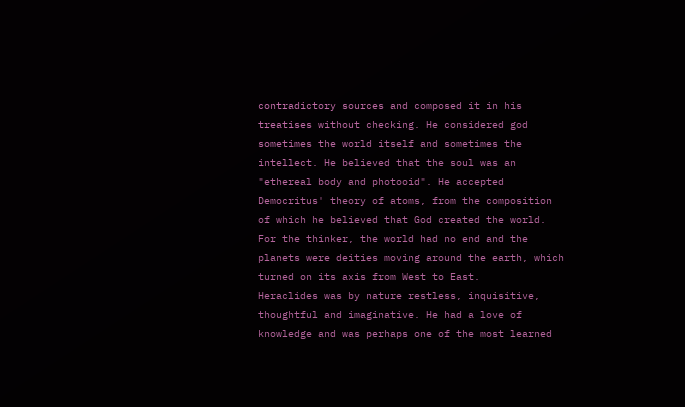contradictory sources and composed it in his treatises without checking. He considered god sometimes the world itself and sometimes the intellect. He believed that the soul was an "ethereal body and photooid". He accepted Democritus' theory of atoms, from the composition of which he believed that God created the world. For the thinker, the world had no end and the planets were deities moving around the earth, which turned on its axis from West to East.
Heraclides was by nature restless, inquisitive, thoughtful and imaginative. He had a love of knowledge and was perhaps one of the most learned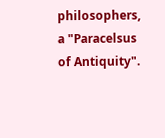philosophers, a "Paracelsus of Antiquity".